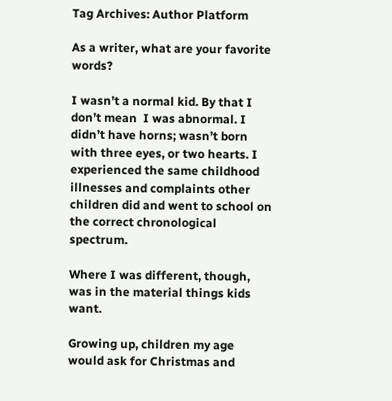Tag Archives: Author Platform

As a writer, what are your favorite words?

I wasn’t a normal kid. By that I don’t mean  I was abnormal. I didn’t have horns; wasn’t born with three eyes, or two hearts. I experienced the same childhood illnesses and complaints other children did and went to school on the correct chronological spectrum.

Where I was different, though, was in the material things kids want.

Growing up, children my age would ask for Christmas and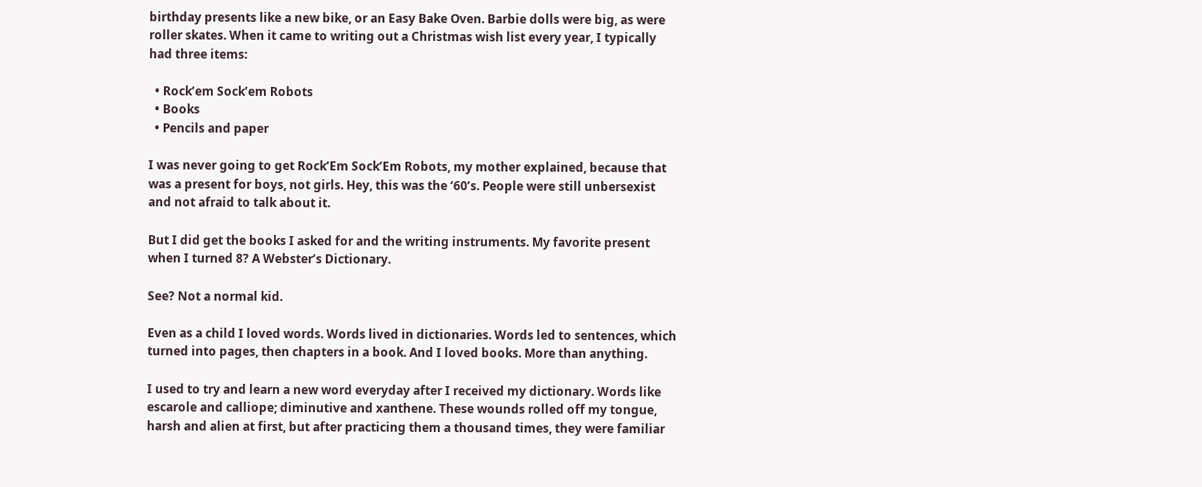birthday presents like a new bike, or an Easy Bake Oven. Barbie dolls were big, as were roller skates. When it came to writing out a Christmas wish list every year, I typically had three items:

  • Rock’em Sock’em Robots
  • Books
  • Pencils and paper

I was never going to get Rock’Em Sock’Em Robots, my mother explained, because that was a present for boys, not girls. Hey, this was the ‘60’s. People were still unbersexist and not afraid to talk about it.

But I did get the books I asked for and the writing instruments. My favorite present when I turned 8? A Webster’s Dictionary.

See? Not a normal kid.

Even as a child I loved words. Words lived in dictionaries. Words led to sentences, which turned into pages, then chapters in a book. And I loved books. More than anything.

I used to try and learn a new word everyday after I received my dictionary. Words like escarole and calliope; diminutive and xanthene. These wounds rolled off my tongue, harsh and alien at first, but after practicing them a thousand times, they were familiar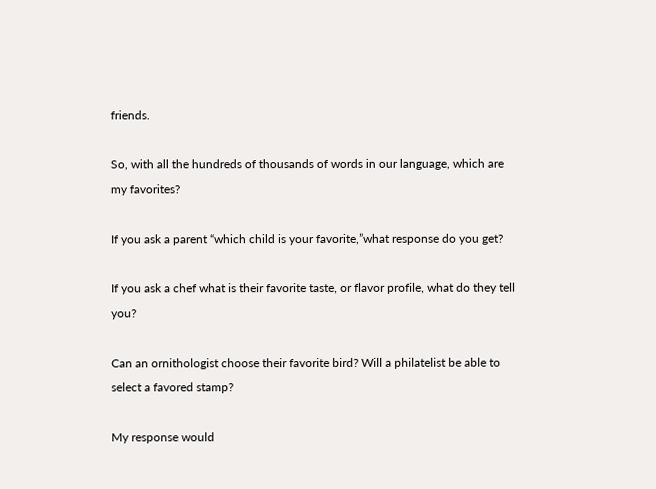friends.

So, with all the hundreds of thousands of words in our language, which are my favorites?

If you ask a parent “which child is your favorite,”what response do you get?

If you ask a chef what is their favorite taste, or flavor profile, what do they tell you?

Can an ornithologist choose their favorite bird? Will a philatelist be able to select a favored stamp?

My response would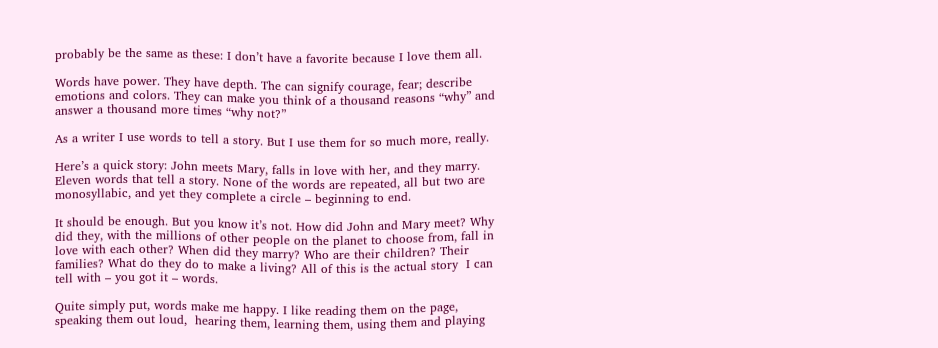probably be the same as these: I don’t have a favorite because I love them all.

Words have power. They have depth. The can signify courage, fear; describe emotions and colors. They can make you think of a thousand reasons “why” and answer a thousand more times “why not?”

As a writer I use words to tell a story. But I use them for so much more, really.

Here’s a quick story: John meets Mary, falls in love with her, and they marry. Eleven words that tell a story. None of the words are repeated, all but two are monosyllabic, and yet they complete a circle – beginning to end.

It should be enough. But you know it’s not. How did John and Mary meet? Why did they, with the millions of other people on the planet to choose from, fall in love with each other? When did they marry? Who are their children? Their families? What do they do to make a living? All of this is the actual story  I can tell with – you got it – words.

Quite simply put, words make me happy. I like reading them on the page, speaking them out loud,  hearing them, learning them, using them and playing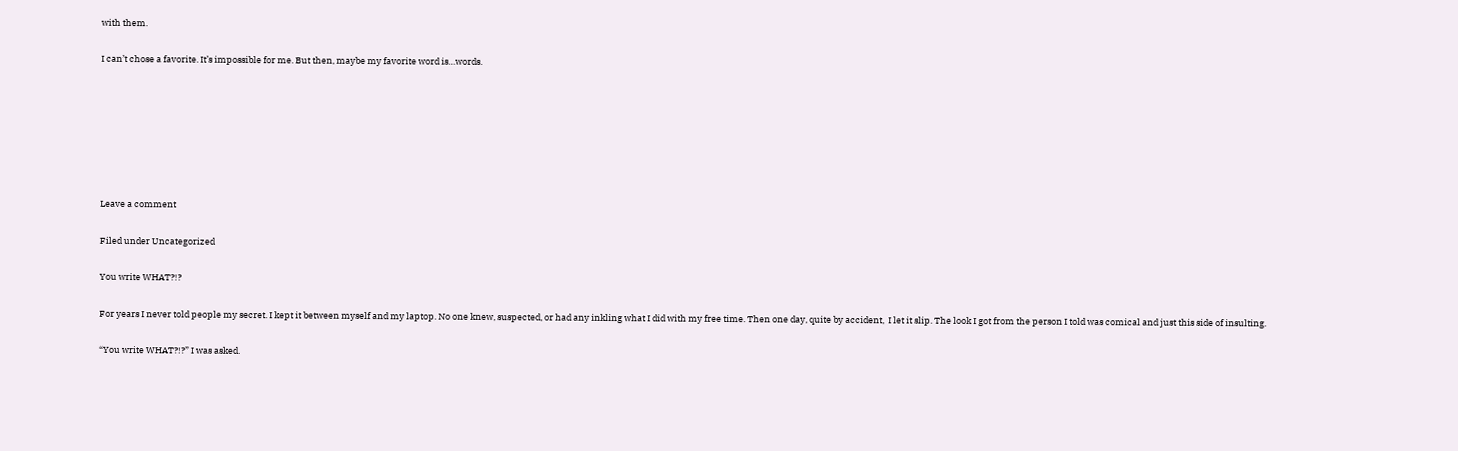with them.

I can’t chose a favorite. It’s impossible for me. But then, maybe my favorite word is…words.







Leave a comment

Filed under Uncategorized

You write WHAT?!?

For years I never told people my secret. I kept it between myself and my laptop. No one knew, suspected, or had any inkling what I did with my free time. Then one day, quite by accident,  I let it slip. The look I got from the person I told was comical and just this side of insulting.

“You write WHAT?!?” I was asked.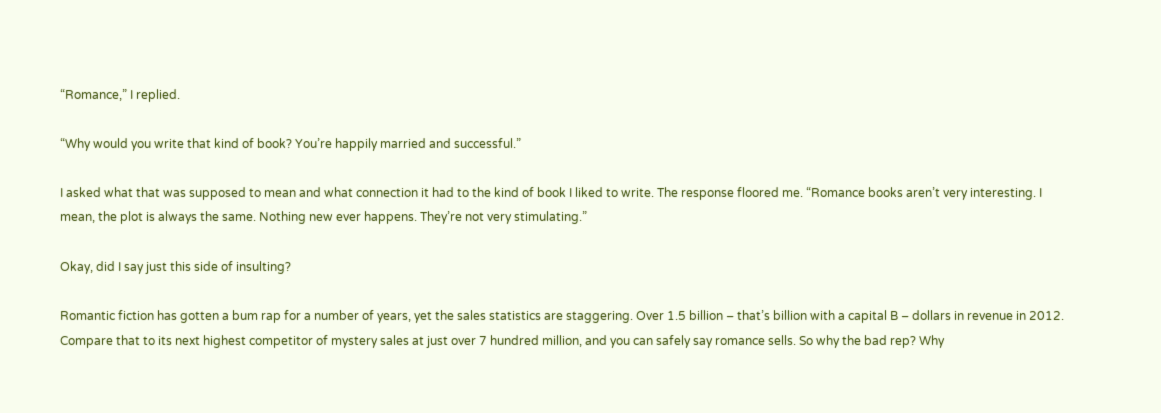“Romance,” I replied.

“Why would you write that kind of book? You’re happily married and successful.”

I asked what that was supposed to mean and what connection it had to the kind of book I liked to write. The response floored me. “Romance books aren’t very interesting. I mean, the plot is always the same. Nothing new ever happens. They’re not very stimulating.”

Okay, did I say just this side of insulting?

Romantic fiction has gotten a bum rap for a number of years, yet the sales statistics are staggering. Over 1.5 billion – that’s billion with a capital B – dollars in revenue in 2012. Compare that to its next highest competitor of mystery sales at just over 7 hundred million, and you can safely say romance sells. So why the bad rep? Why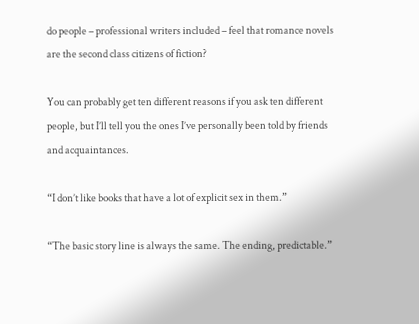do people – professional writers included – feel that romance novels are the second class citizens of fiction?

You can probably get ten different reasons if you ask ten different people, but I’ll tell you the ones I’ve personally been told by friends and acquaintances.

“I don’t like books that have a lot of explicit sex in them.”

“The basic story line is always the same. The ending, predictable.”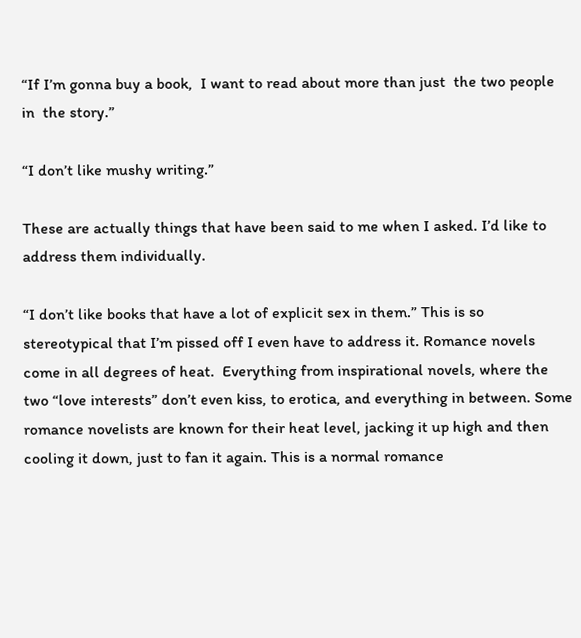“If I’m gonna buy a book,  I want to read about more than just  the two people in  the story.”

“I don’t like mushy writing.”

These are actually things that have been said to me when I asked. I’d like to address them individually.

“I don’t like books that have a lot of explicit sex in them.” This is so stereotypical that I’m pissed off I even have to address it. Romance novels come in all degrees of heat.  Everything from inspirational novels, where the two “love interests” don’t even kiss, to erotica, and everything in between. Some romance novelists are known for their heat level, jacking it up high and then cooling it down, just to fan it again. This is a normal romance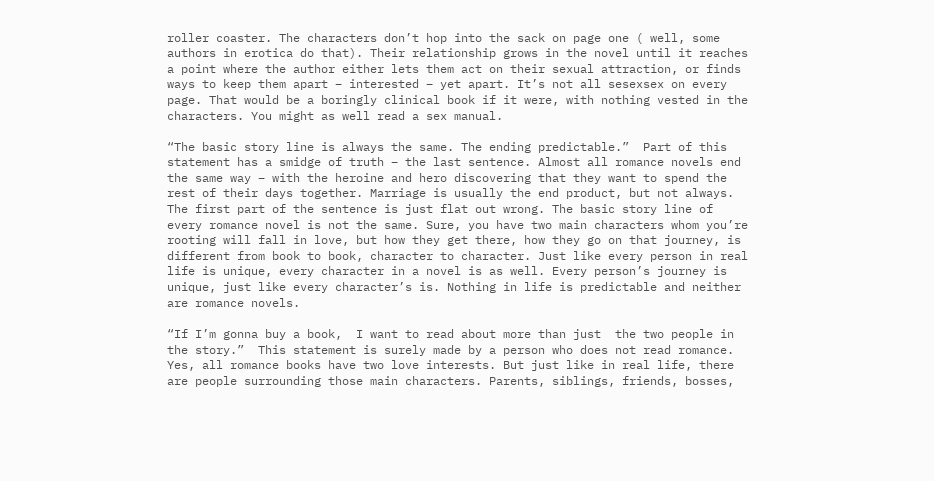roller coaster. The characters don’t hop into the sack on page one ( well, some authors in erotica do that). Their relationship grows in the novel until it reaches a point where the author either lets them act on their sexual attraction, or finds ways to keep them apart – interested – yet apart. It’s not all sesexsex on every page. That would be a boringly clinical book if it were, with nothing vested in the characters. You might as well read a sex manual.

“The basic story line is always the same. The ending predictable.”  Part of this statement has a smidge of truth – the last sentence. Almost all romance novels end the same way – with the heroine and hero discovering that they want to spend the rest of their days together. Marriage is usually the end product, but not always. The first part of the sentence is just flat out wrong. The basic story line of every romance novel is not the same. Sure, you have two main characters whom you’re rooting will fall in love, but how they get there, how they go on that journey, is different from book to book, character to character. Just like every person in real life is unique, every character in a novel is as well. Every person’s journey is unique, just like every character’s is. Nothing in life is predictable and neither are romance novels.

“If I’m gonna buy a book,  I want to read about more than just  the two people in  the story.”  This statement is surely made by a person who does not read romance. Yes, all romance books have two love interests. But just like in real life, there are people surrounding those main characters. Parents, siblings, friends, bosses,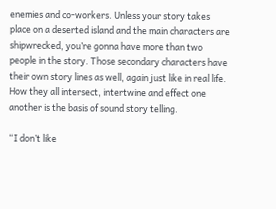enemies and co-workers. Unless your story takes place on a deserted island and the main characters are shipwrecked, you’re gonna have more than two people in the story. Those secondary characters have their own story lines as well, again just like in real life. How they all intersect, intertwine and effect one another is the basis of sound story telling.

“I don’t like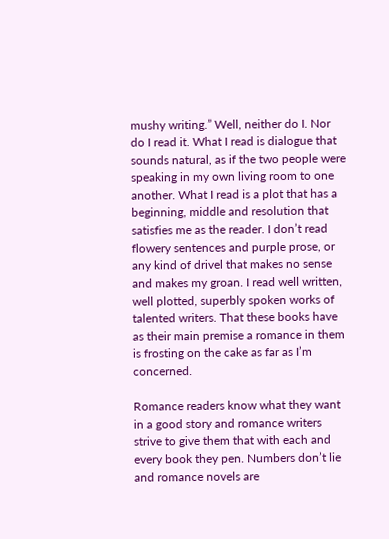mushy writing.” Well, neither do I. Nor do I read it. What I read is dialogue that sounds natural, as if the two people were speaking in my own living room to one another. What I read is a plot that has a beginning, middle and resolution that satisfies me as the reader. I don’t read flowery sentences and purple prose, or any kind of drivel that makes no sense and makes my groan. I read well written, well plotted, superbly spoken works of talented writers. That these books have as their main premise a romance in them is frosting on the cake as far as I’m concerned.

Romance readers know what they want in a good story and romance writers strive to give them that with each and every book they pen. Numbers don’t lie and romance novels are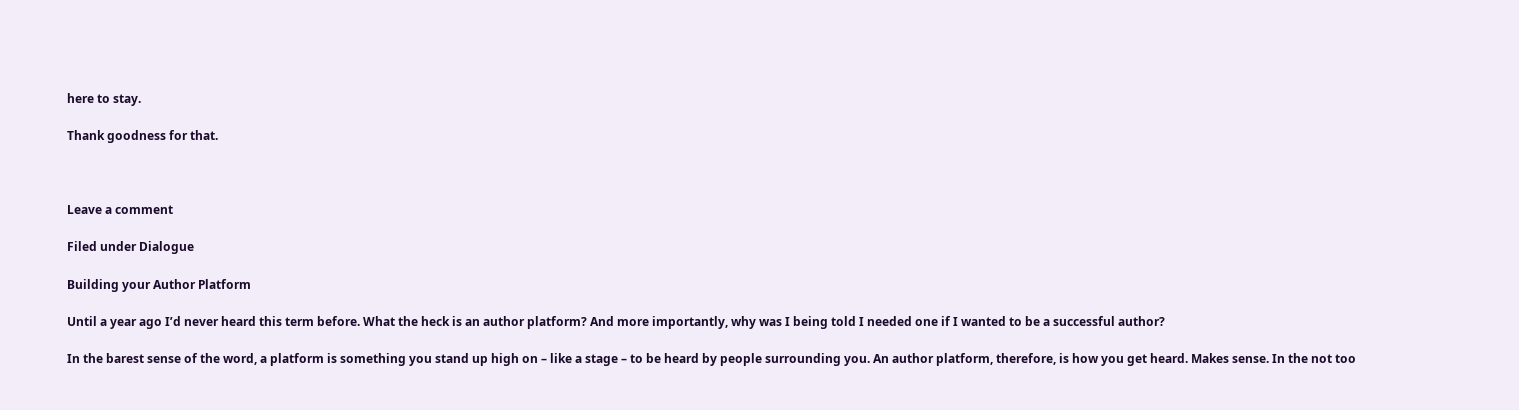here to stay.

Thank goodness for that.



Leave a comment

Filed under Dialogue

Building your Author Platform

Until a year ago I’d never heard this term before. What the heck is an author platform? And more importantly, why was I being told I needed one if I wanted to be a successful author?

In the barest sense of the word, a platform is something you stand up high on – like a stage – to be heard by people surrounding you. An author platform, therefore, is how you get heard. Makes sense. In the not too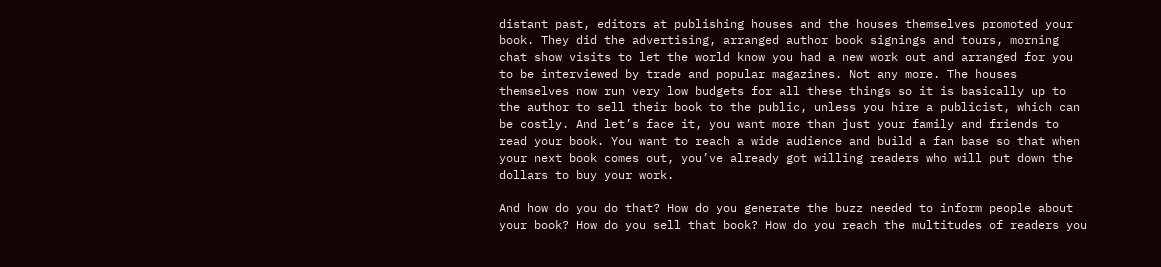distant past, editors at publishing houses and the houses themselves promoted your book. They did the advertising, arranged author book signings and tours, morning chat show visits to let the world know you had a new work out and arranged for you to be interviewed by trade and popular magazines. Not any more. The houses themselves now run very low budgets for all these things so it is basically up to the author to sell their book to the public, unless you hire a publicist, which can be costly. And let’s face it, you want more than just your family and friends to read your book. You want to reach a wide audience and build a fan base so that when your next book comes out, you’ve already got willing readers who will put down the dollars to buy your work.

And how do you do that? How do you generate the buzz needed to inform people about your book? How do you sell that book? How do you reach the multitudes of readers you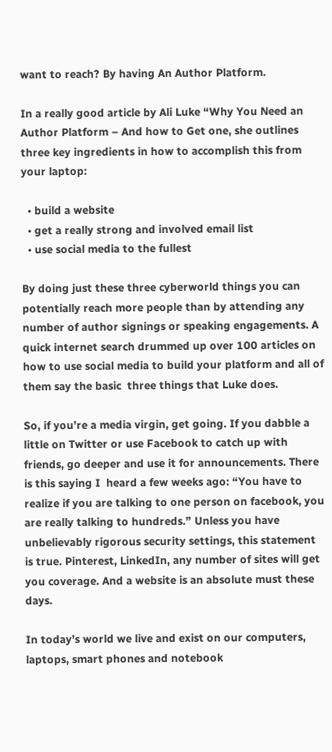want to reach? By having An Author Platform.

In a really good article by Ali Luke “Why You Need an Author Platform – And how to Get one, she outlines three key ingredients in how to accomplish this from your laptop:

  • build a website
  • get a really strong and involved email list
  • use social media to the fullest

By doing just these three cyberworld things you can potentially reach more people than by attending any number of author signings or speaking engagements. A quick internet search drummed up over 100 articles on how to use social media to build your platform and all of them say the basic  three things that Luke does.

So, if you’re a media virgin, get going. If you dabble a little on Twitter or use Facebook to catch up with friends, go deeper and use it for announcements. There is this saying I  heard a few weeks ago: “You have to realize if you are talking to one person on facebook, you are really talking to hundreds.” Unless you have unbelievably rigorous security settings, this statement is true. Pinterest, LinkedIn, any number of sites will get you coverage. And a website is an absolute must these days.

In today’s world we live and exist on our computers, laptops, smart phones and notebook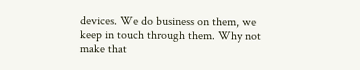devices. We do business on them, we keep in touch through them. Why not make that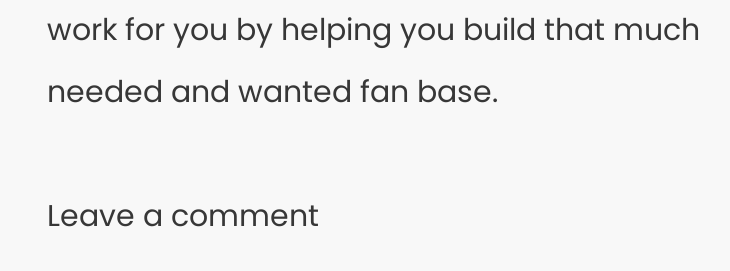work for you by helping you build that much needed and wanted fan base.

Leave a comment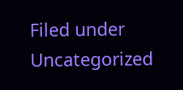Filed under Uncategorized